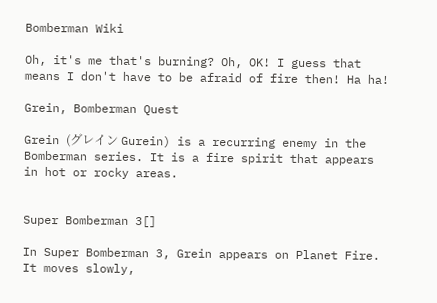Bomberman Wiki

Oh, it's me that's burning? Oh, OK! I guess that means I don't have to be afraid of fire then! Ha ha!

Grein, Bomberman Quest

Grein (グレイン Gurein) is a recurring enemy in the Bomberman series. It is a fire spirit that appears in hot or rocky areas.


Super Bomberman 3[]

In Super Bomberman 3, Grein appears on Planet Fire. It moves slowly,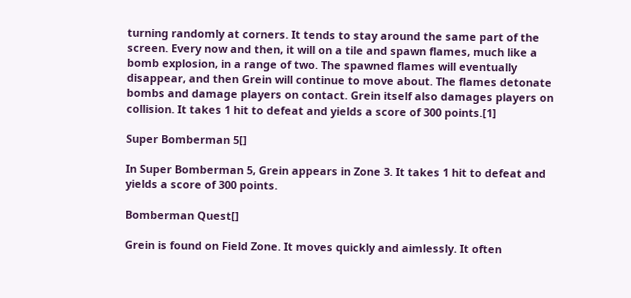turning randomly at corners. It tends to stay around the same part of the screen. Every now and then, it will on a tile and spawn flames, much like a bomb explosion, in a range of two. The spawned flames will eventually disappear, and then Grein will continue to move about. The flames detonate bombs and damage players on contact. Grein itself also damages players on collision. It takes 1 hit to defeat and yields a score of 300 points.[1]

Super Bomberman 5[]

In Super Bomberman 5, Grein appears in Zone 3. It takes 1 hit to defeat and yields a score of 300 points.

Bomberman Quest[]

Grein is found on Field Zone. It moves quickly and aimlessly. It often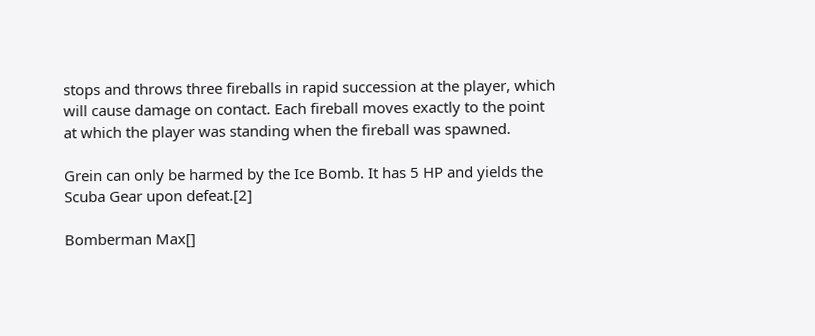stops and throws three fireballs in rapid succession at the player, which will cause damage on contact. Each fireball moves exactly to the point at which the player was standing when the fireball was spawned.

Grein can only be harmed by the Ice Bomb. It has 5 HP and yields the Scuba Gear upon defeat.[2]

Bomberman Max[]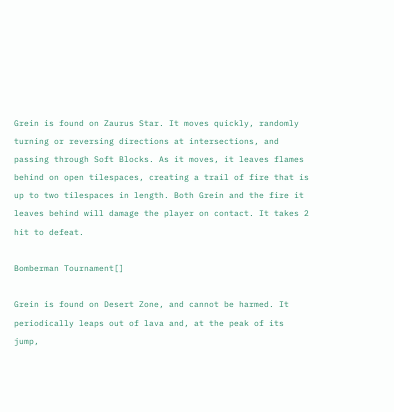Grein is found on Zaurus Star. It moves quickly, randomly turning or reversing directions at intersections, and passing through Soft Blocks. As it moves, it leaves flames behind on open tilespaces, creating a trail of fire that is up to two tilespaces in length. Both Grein and the fire it leaves behind will damage the player on contact. It takes 2 hit to defeat.

Bomberman Tournament[]

Grein is found on Desert Zone, and cannot be harmed. It periodically leaps out of lava and, at the peak of its jump,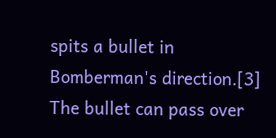spits a bullet in Bomberman's direction.[3] The bullet can pass over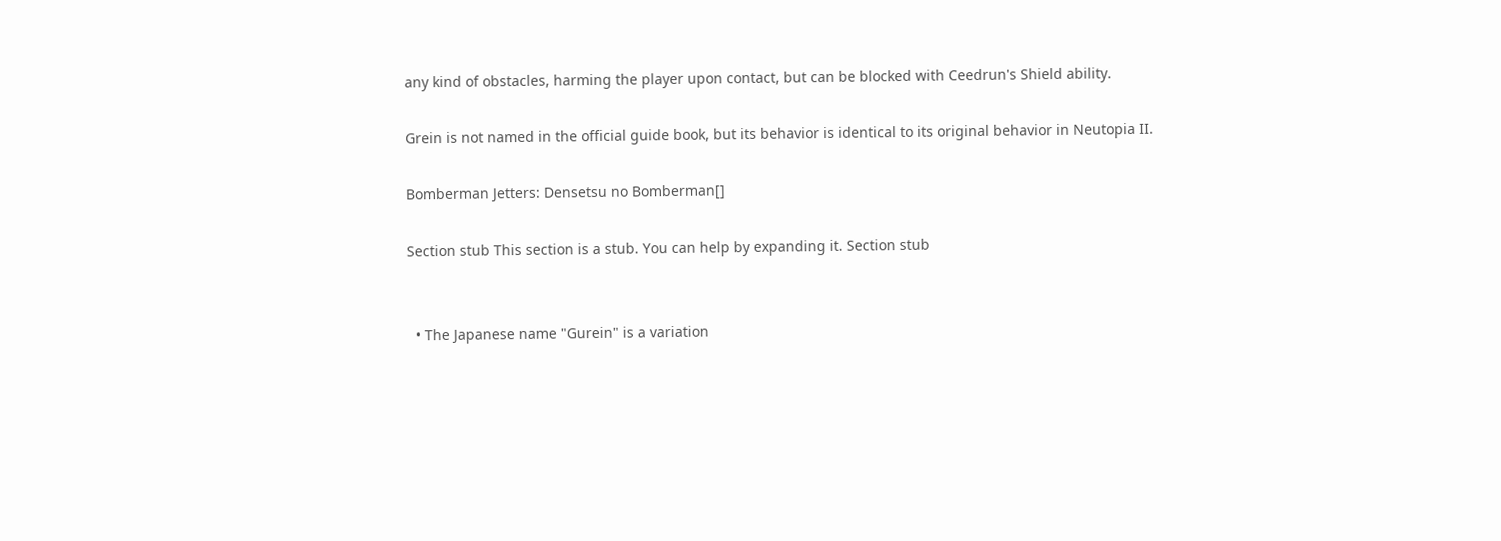any kind of obstacles, harming the player upon contact, but can be blocked with Ceedrun's Shield ability.

Grein is not named in the official guide book, but its behavior is identical to its original behavior in Neutopia II.

Bomberman Jetters: Densetsu no Bomberman[]

Section stub This section is a stub. You can help by expanding it. Section stub


  • The Japanese name "Gurein" is a variation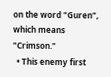on the word "Guren", which means "Crimson."
  • This enemy first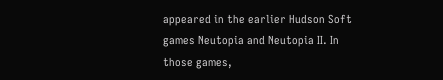appeared in the earlier Hudson Soft games Neutopia and Neutopia II. In those games,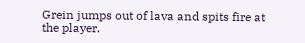Grein jumps out of lava and spits fire at the player.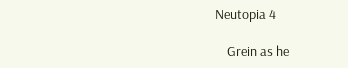Neutopia 4

    Grein as he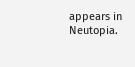appears in Neutopia.